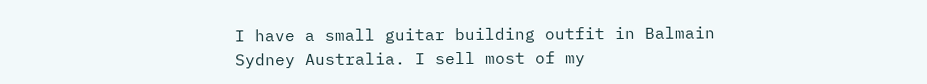I have a small guitar building outfit in Balmain Sydney Australia. I sell most of my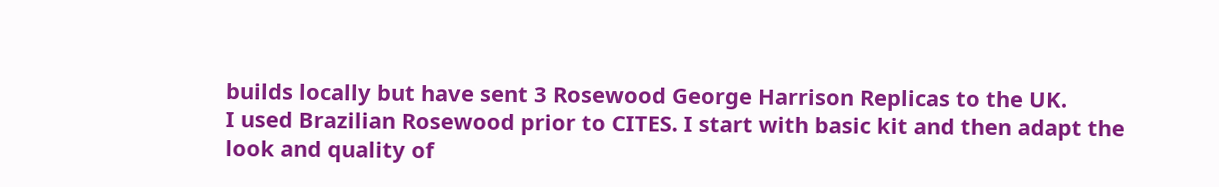builds locally but have sent 3 Rosewood George Harrison Replicas to the UK.
I used Brazilian Rosewood prior to CITES. I start with basic kit and then adapt the look and quality of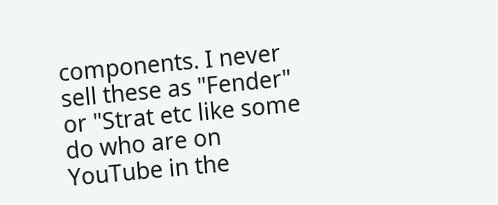components. I never sell these as "Fender" or "Strat etc like some do who are on YouTube in the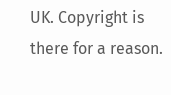UK. Copyright is there for a reason.